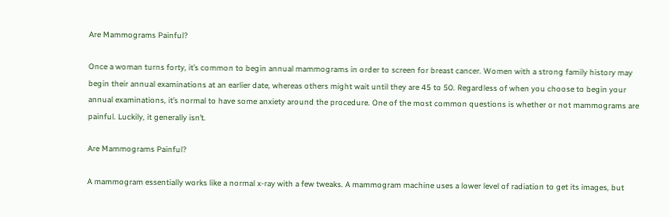Are Mammograms Painful?

Once a woman turns forty, it’s common to begin annual mammograms in order to screen for breast cancer. Women with a strong family history may begin their annual examinations at an earlier date, whereas others might wait until they are 45 to 50. Regardless of when you choose to begin your annual examinations, it’s normal to have some anxiety around the procedure. One of the most common questions is whether or not mammograms are painful. Luckily, it generally isn’t.

Are Mammograms Painful?

A mammogram essentially works like a normal x-ray with a few tweaks. A mammogram machine uses a lower level of radiation to get its images, but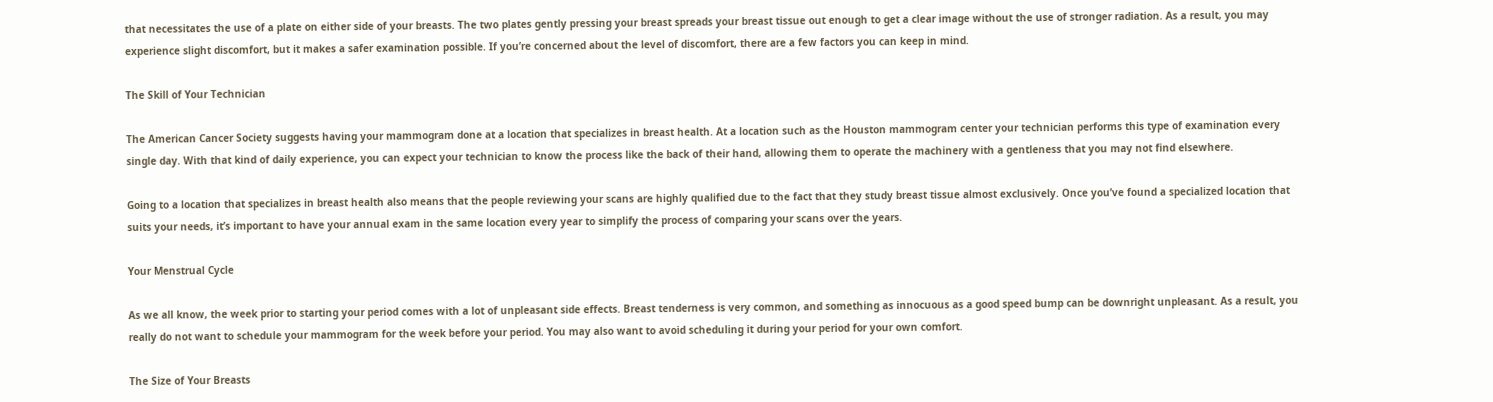that necessitates the use of a plate on either side of your breasts. The two plates gently pressing your breast spreads your breast tissue out enough to get a clear image without the use of stronger radiation. As a result, you may experience slight discomfort, but it makes a safer examination possible. If you’re concerned about the level of discomfort, there are a few factors you can keep in mind.

The Skill of Your Technician

The American Cancer Society suggests having your mammogram done at a location that specializes in breast health. At a location such as the Houston mammogram center your technician performs this type of examination every single day. With that kind of daily experience, you can expect your technician to know the process like the back of their hand, allowing them to operate the machinery with a gentleness that you may not find elsewhere.

Going to a location that specializes in breast health also means that the people reviewing your scans are highly qualified due to the fact that they study breast tissue almost exclusively. Once you’ve found a specialized location that suits your needs, it’s important to have your annual exam in the same location every year to simplify the process of comparing your scans over the years.

Your Menstrual Cycle

As we all know, the week prior to starting your period comes with a lot of unpleasant side effects. Breast tenderness is very common, and something as innocuous as a good speed bump can be downright unpleasant. As a result, you really do not want to schedule your mammogram for the week before your period. You may also want to avoid scheduling it during your period for your own comfort.

The Size of Your Breasts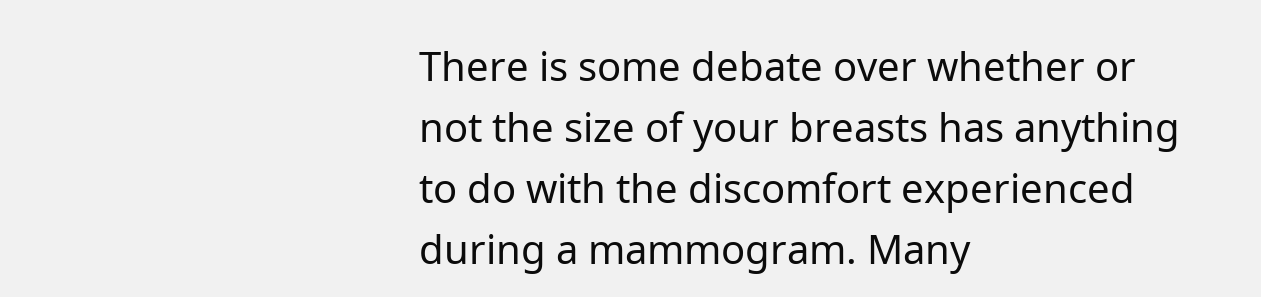There is some debate over whether or not the size of your breasts has anything to do with the discomfort experienced during a mammogram. Many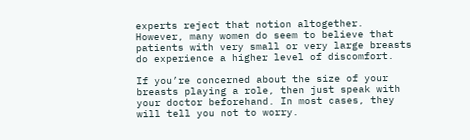experts reject that notion altogether. However, many women do seem to believe that patients with very small or very large breasts do experience a higher level of discomfort.

If you’re concerned about the size of your breasts playing a role, then just speak with your doctor beforehand. In most cases, they will tell you not to worry.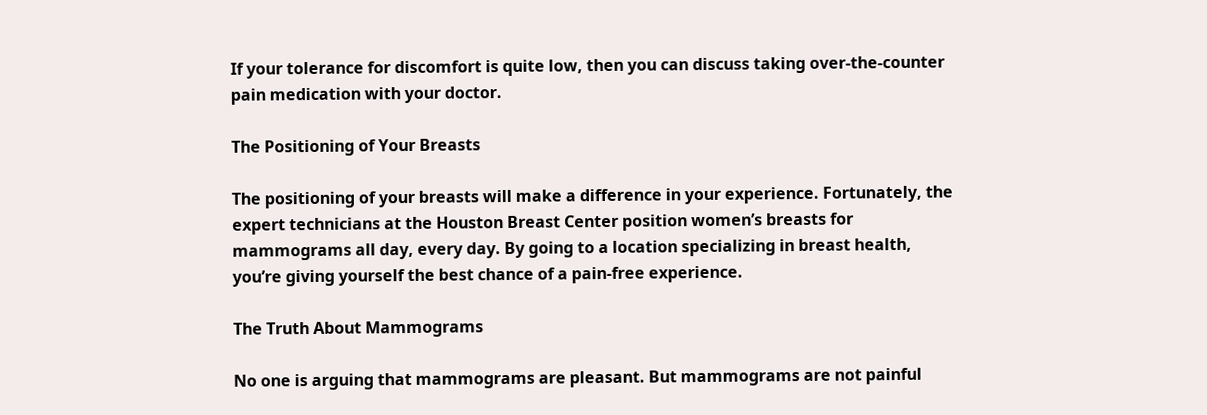If your tolerance for discomfort is quite low, then you can discuss taking over-the-counter pain medication with your doctor.

The Positioning of Your Breasts

The positioning of your breasts will make a difference in your experience. Fortunately, the expert technicians at the Houston Breast Center position women’s breasts for mammograms all day, every day. By going to a location specializing in breast health, you’re giving yourself the best chance of a pain-free experience.

The Truth About Mammograms

No one is arguing that mammograms are pleasant. But mammograms are not painful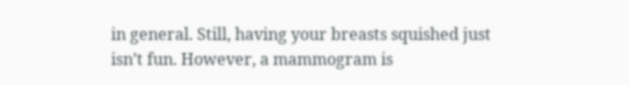in general. Still, having your breasts squished just isn’t fun. However, a mammogram is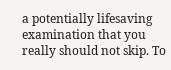a potentially lifesaving examination that you really should not skip. To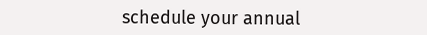schedule your annual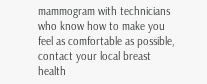mammogram with technicians who know how to make you feel as comfortable as possible, contact your local breast health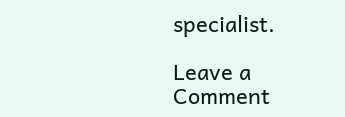specialist.

Leave a Comment